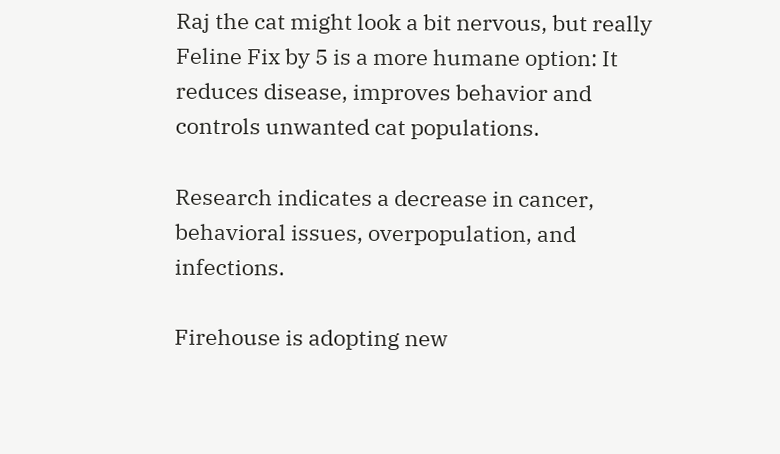Raj the cat might look a bit nervous, but really Feline Fix by 5 is a more humane option: It reduces disease, improves behavior and controls unwanted cat populations.

Research indicates a decrease in cancer, behavioral issues, overpopulation, and infections.

Firehouse is adopting new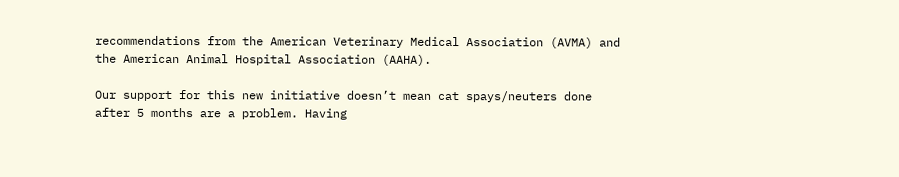recommendations from the American Veterinary Medical Association (AVMA) and the American Animal Hospital Association (AAHA).

Our support for this new initiative doesn’t mean cat spays/neuters done after 5 months are a problem. Having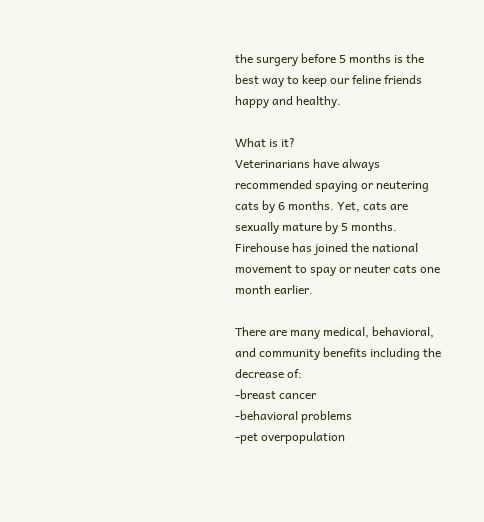the surgery before 5 months is the best way to keep our feline friends happy and healthy.

What is it?
Veterinarians have always recommended spaying or neutering cats by 6 months. Yet, cats are sexually mature by 5 months. Firehouse has joined the national movement to spay or neuter cats one month earlier.

There are many medical, behavioral, and community benefits including the decrease of:
-breast cancer
-behavioral problems
-pet overpopulation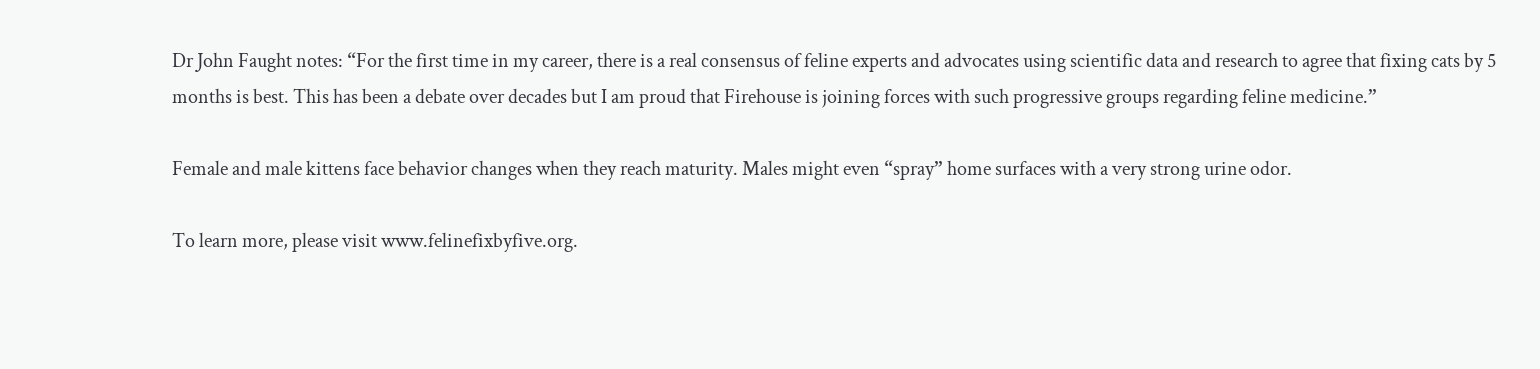Dr John Faught notes: “For the first time in my career, there is a real consensus of feline experts and advocates using scientific data and research to agree that fixing cats by 5 months is best. This has been a debate over decades but I am proud that Firehouse is joining forces with such progressive groups regarding feline medicine.”

Female and male kittens face behavior changes when they reach maturity. Males might even “spray” home surfaces with a very strong urine odor.

To learn more, please visit www.felinefixbyfive.org.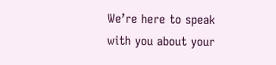We’re here to speak with you about your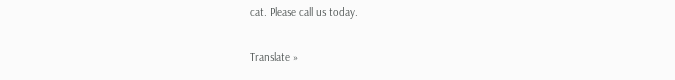cat. Please call us today.

Translate »